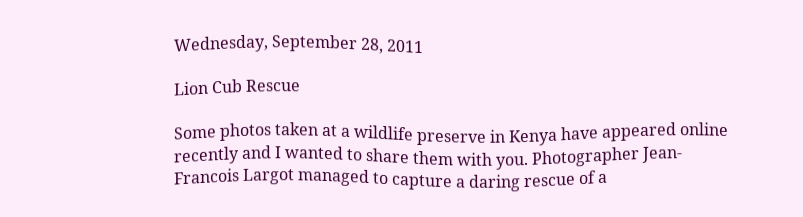Wednesday, September 28, 2011

Lion Cub Rescue

Some photos taken at a wildlife preserve in Kenya have appeared online recently and I wanted to share them with you. Photographer Jean-Francois Largot managed to capture a daring rescue of a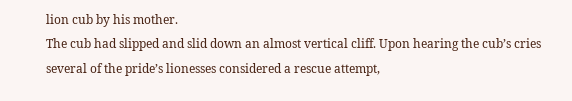lion cub by his mother.
The cub had slipped and slid down an almost vertical cliff. Upon hearing the cub’s cries several of the pride’s lionesses considered a rescue attempt,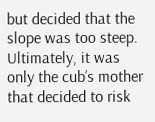but decided that the slope was too steep.
Ultimately, it was only the cub’s mother that decided to risk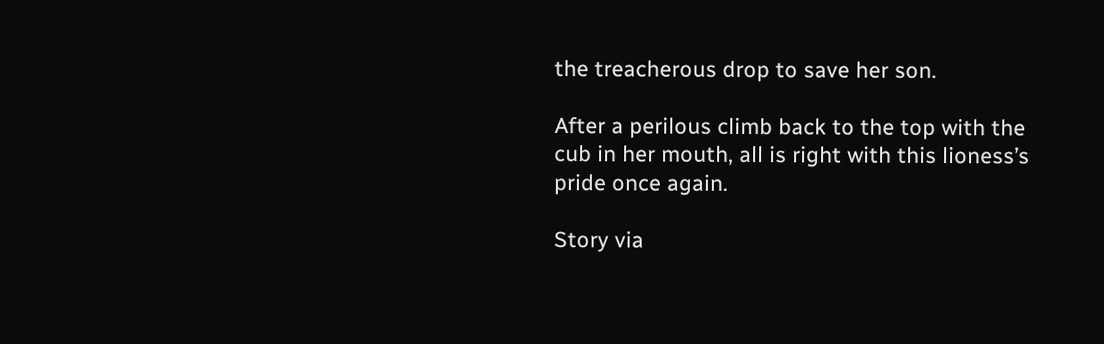the treacherous drop to save her son.

After a perilous climb back to the top with the cub in her mouth, all is right with this lioness’s pride once again.

Story via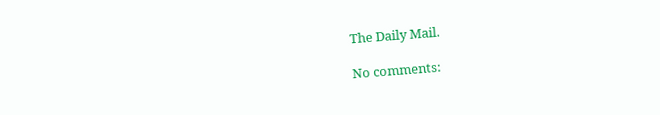The Daily Mail.

No comments: